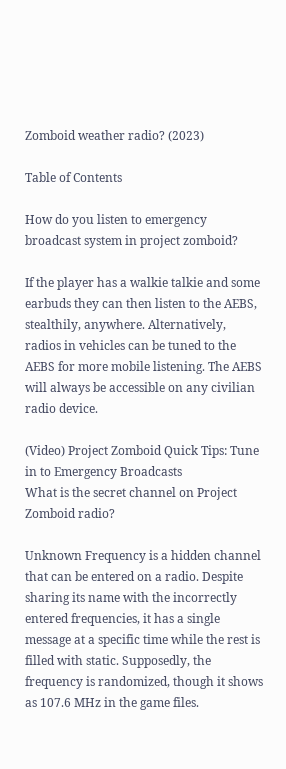Zomboid weather radio? (2023)

Table of Contents

How do you listen to emergency broadcast system in project zomboid?

If the player has a walkie talkie and some earbuds they can then listen to the AEBS, stealthily, anywhere. Alternatively, radios in vehicles can be tuned to the AEBS for more mobile listening. The AEBS will always be accessible on any civilian radio device.

(Video) Project Zomboid Quick Tips: Tune in to Emergency Broadcasts
What is the secret channel on Project Zomboid radio?

Unknown Frequency is a hidden channel that can be entered on a radio. Despite sharing its name with the incorrectly entered frequencies, it has a single message at a specific time while the rest is filled with static. Supposedly, the frequency is randomized, though it shows as 107.6 MHz in the game files.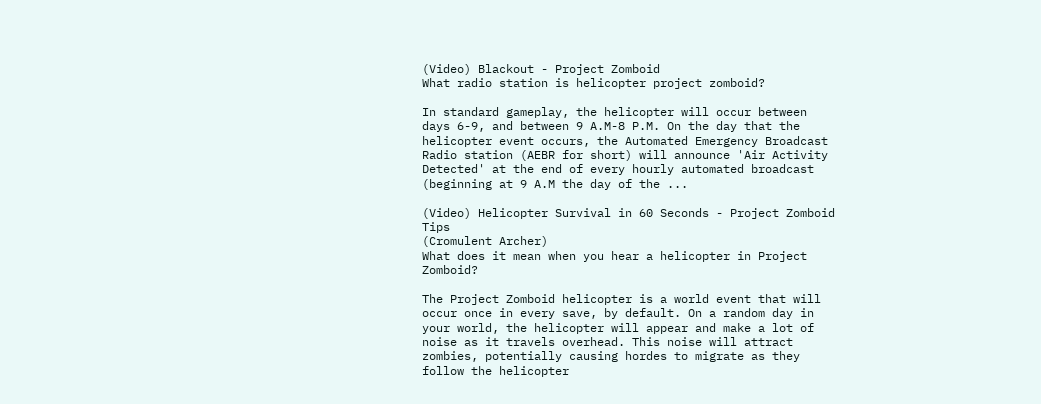(Video) Blackout - Project Zomboid
What radio station is helicopter project zomboid?

In standard gameplay, the helicopter will occur between days 6-9, and between 9 A.M-8 P.M. On the day that the helicopter event occurs, the Automated Emergency Broadcast Radio station (AEBR for short) will announce 'Air Activity Detected' at the end of every hourly automated broadcast (beginning at 9 A.M the day of the ...

(Video) Helicopter Survival in 60 Seconds - Project Zomboid Tips
(Cromulent Archer)
What does it mean when you hear a helicopter in Project Zomboid?

The Project Zomboid helicopter is a world event that will occur once in every save, by default. On a random day in your world, the helicopter will appear and make a lot of noise as it travels overhead. This noise will attract zombies, potentially causing hordes to migrate as they follow the helicopter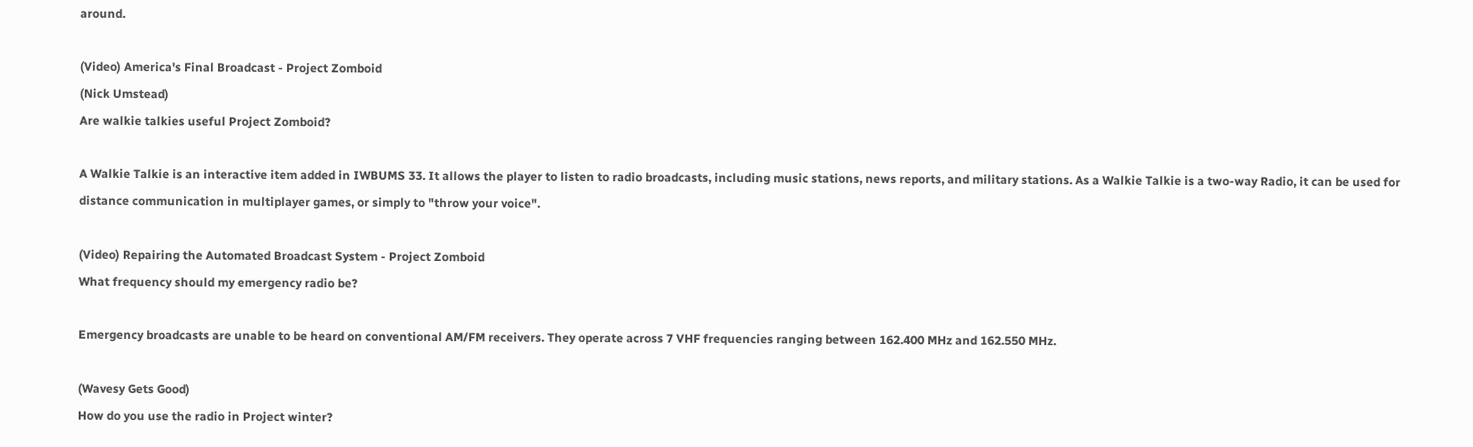around.

(Video) America's Final Broadcast - Project Zomboid
(Nick Umstead)
Are walkie talkies useful Project Zomboid?

A Walkie Talkie is an interactive item added in IWBUMS 33. It allows the player to listen to radio broadcasts, including music stations, news reports, and military stations. As a Walkie Talkie is a two-way Radio, it can be used for distance communication in multiplayer games, or simply to "throw your voice".

(Video) Repairing the Automated Broadcast System - Project Zomboid
What frequency should my emergency radio be?

Emergency broadcasts are unable to be heard on conventional AM/FM receivers. They operate across 7 VHF frequencies ranging between 162.400 MHz and 162.550 MHz.

(Wavesy Gets Good)
How do you use the radio in Project winter?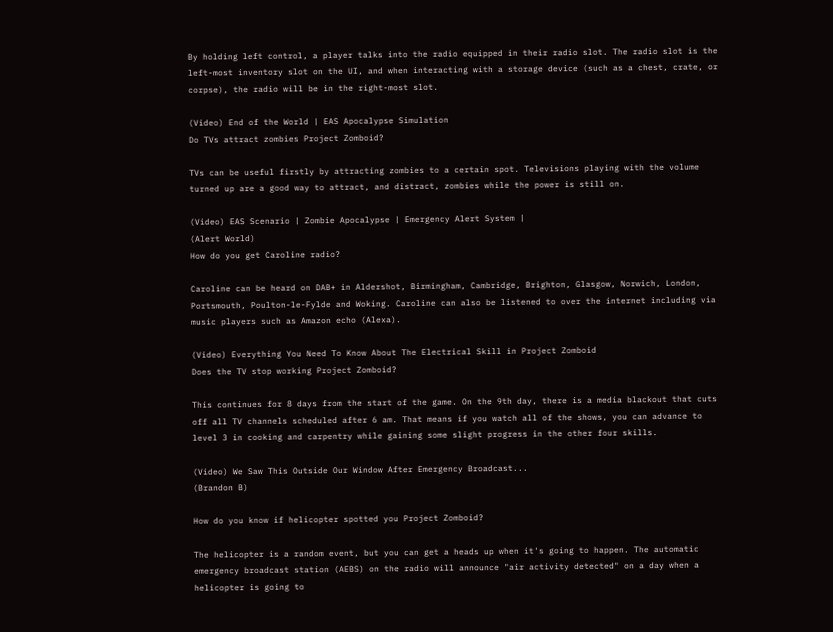By holding left control, a player talks into the radio equipped in their radio slot. The radio slot is the left-most inventory slot on the UI, and when interacting with a storage device (such as a chest, crate, or corpse), the radio will be in the right-most slot.

(Video) End of the World | EAS Apocalypse Simulation
Do TVs attract zombies Project Zomboid?

TVs can be useful firstly by attracting zombies to a certain spot. Televisions playing with the volume turned up are a good way to attract, and distract, zombies while the power is still on.

(Video) EAS Scenario | Zombie Apocalypse | Emergency Alert System |
(Alert World)
How do you get Caroline radio?

Caroline can be heard on DAB+ in Aldershot, Birmingham, Cambridge, Brighton, Glasgow, Norwich, London, Portsmouth, Poulton-le-Fylde and Woking. Caroline can also be listened to over the internet including via music players such as Amazon echo (Alexa).

(Video) Everything You Need To Know About The Electrical Skill in Project Zomboid
Does the TV stop working Project Zomboid?

This continues for 8 days from the start of the game. On the 9th day, there is a media blackout that cuts off all TV channels scheduled after 6 am. That means if you watch all of the shows, you can advance to level 3 in cooking and carpentry while gaining some slight progress in the other four skills.

(Video) We Saw This Outside Our Window After Emergency Broadcast...
(Brandon B)

How do you know if helicopter spotted you Project Zomboid?

The helicopter is a random event, but you can get a heads up when it's going to happen. The automatic emergency broadcast station (AEBS) on the radio will announce "air activity detected" on a day when a helicopter is going to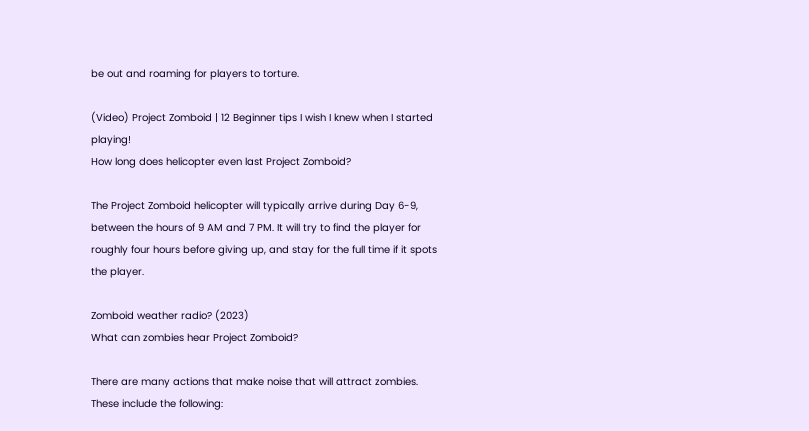be out and roaming for players to torture.

(Video) Project Zomboid | 12 Beginner tips I wish I knew when I started playing!
How long does helicopter even last Project Zomboid?

The Project Zomboid helicopter will typically arrive during Day 6-9, between the hours of 9 AM and 7 PM. It will try to find the player for roughly four hours before giving up, and stay for the full time if it spots the player.

Zomboid weather radio? (2023)
What can zombies hear Project Zomboid?

There are many actions that make noise that will attract zombies.
These include the following: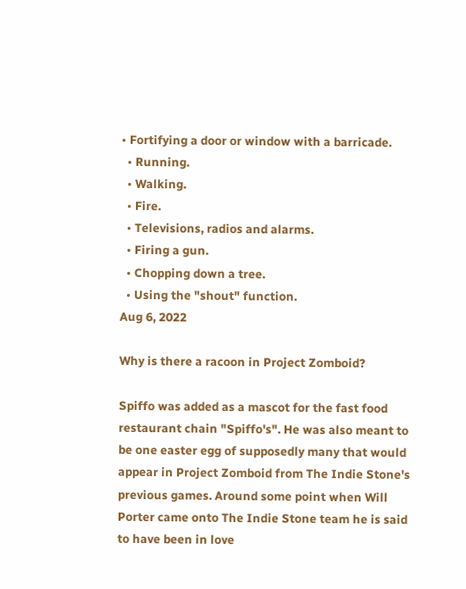• Fortifying a door or window with a barricade.
  • Running.
  • Walking.
  • Fire.
  • Televisions, radios and alarms.
  • Firing a gun.
  • Chopping down a tree.
  • Using the "shout" function.
Aug 6, 2022

Why is there a racoon in Project Zomboid?

Spiffo was added as a mascot for the fast food restaurant chain "Spiffo's". He was also meant to be one easter egg of supposedly many that would appear in Project Zomboid from The Indie Stone's previous games. Around some point when Will Porter came onto The Indie Stone team he is said to have been in love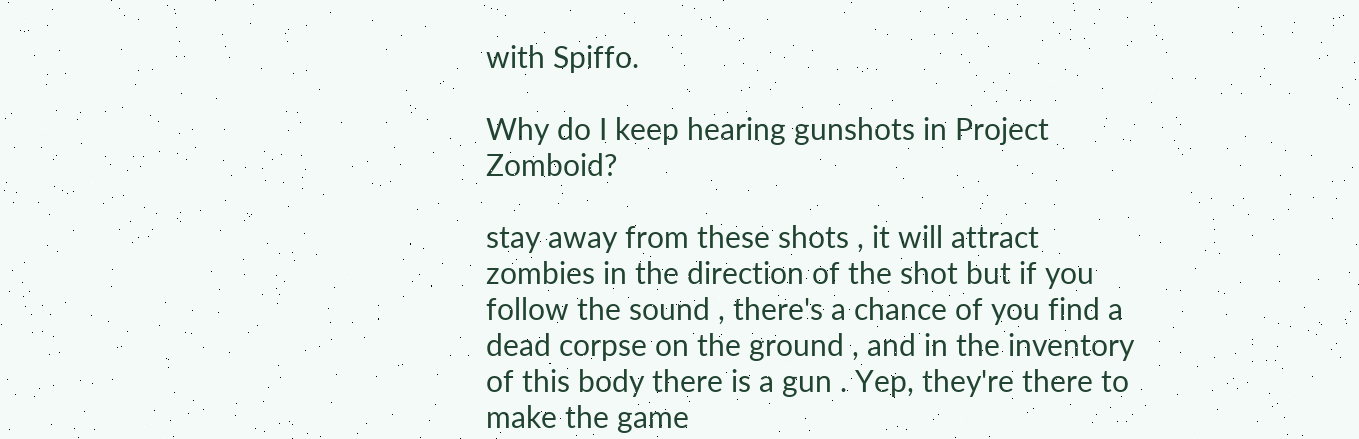with Spiffo.

Why do I keep hearing gunshots in Project Zomboid?

stay away from these shots , it will attract zombies in the direction of the shot but if you follow the sound , there's a chance of you find a dead corpse on the ground , and in the inventory of this body there is a gun . Yep, they're there to make the game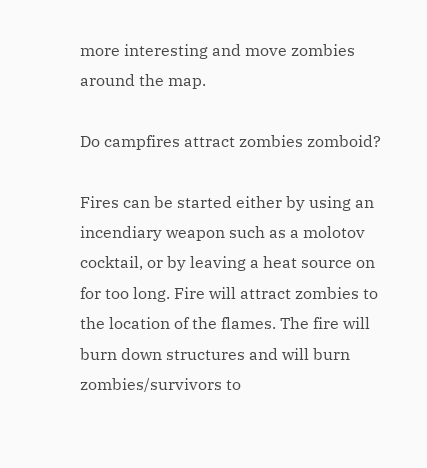more interesting and move zombies around the map.

Do campfires attract zombies zomboid?

Fires can be started either by using an incendiary weapon such as a molotov cocktail, or by leaving a heat source on for too long. Fire will attract zombies to the location of the flames. The fire will burn down structures and will burn zombies/survivors to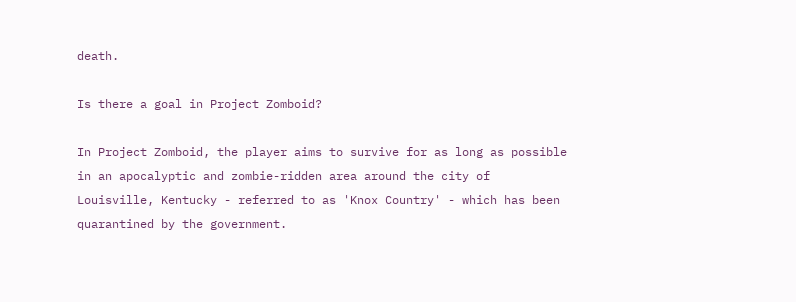death.

Is there a goal in Project Zomboid?

In Project Zomboid, the player aims to survive for as long as possible in an apocalyptic and zombie-ridden area around the city of Louisville, Kentucky - referred to as 'Knox Country' - which has been quarantined by the government.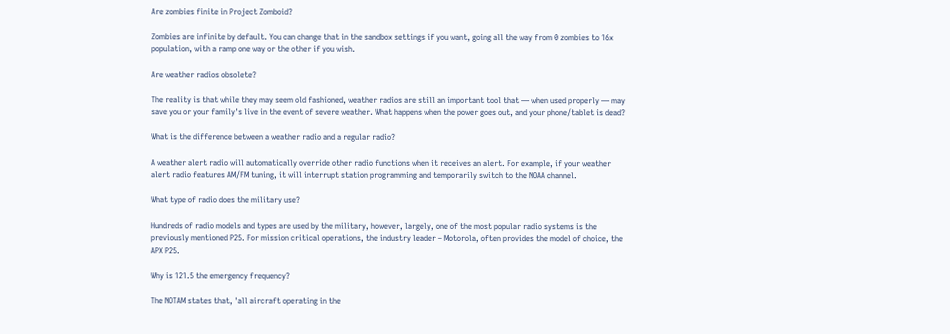Are zombies finite in Project Zomboid?

Zombies are infinite by default. You can change that in the sandbox settings if you want, going all the way from 0 zombies to 16x population, with a ramp one way or the other if you wish.

Are weather radios obsolete?

The reality is that while they may seem old fashioned, weather radios are still an important tool that — when used properly — may save you or your family's live in the event of severe weather. What happens when the power goes out, and your phone/tablet is dead?

What is the difference between a weather radio and a regular radio?

A weather alert radio will automatically override other radio functions when it receives an alert. For example, if your weather alert radio features AM/FM tuning, it will interrupt station programming and temporarily switch to the NOAA channel.

What type of radio does the military use?

Hundreds of radio models and types are used by the military, however, largely, one of the most popular radio systems is the previously mentioned P25. For mission critical operations, the industry leader – Motorola, often provides the model of choice, the APX P25.

Why is 121.5 the emergency frequency?

The NOTAM states that, 'all aircraft operating in the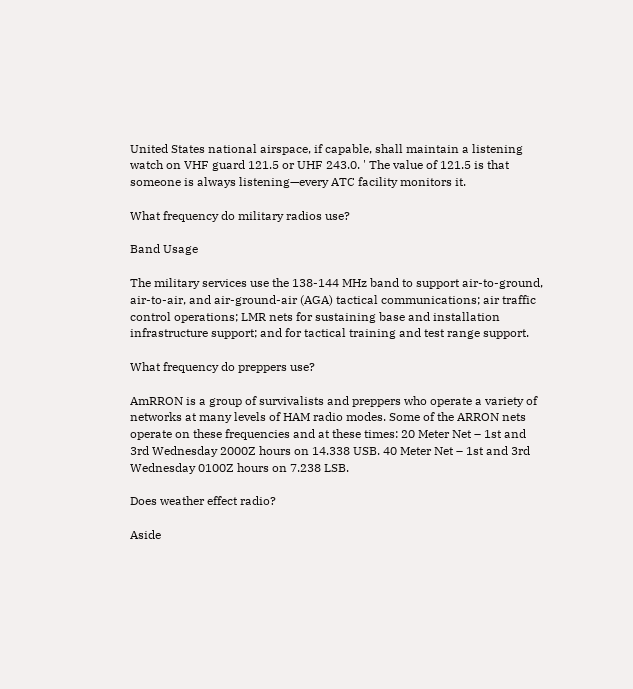United States national airspace, if capable, shall maintain a listening watch on VHF guard 121.5 or UHF 243.0. ' The value of 121.5 is that someone is always listening—every ATC facility monitors it.

What frequency do military radios use?

Band Usage

The military services use the 138-144 MHz band to support air-to-ground, air-to-air, and air-ground-air (AGA) tactical communications; air traffic control operations; LMR nets for sustaining base and installation infrastructure support; and for tactical training and test range support.

What frequency do preppers use?

AmRRON is a group of survivalists and preppers who operate a variety of networks at many levels of HAM radio modes. Some of the ARRON nets operate on these frequencies and at these times: 20 Meter Net – 1st and 3rd Wednesday 2000Z hours on 14.338 USB. 40 Meter Net – 1st and 3rd Wednesday 0100Z hours on 7.238 LSB.

Does weather effect radio?

Aside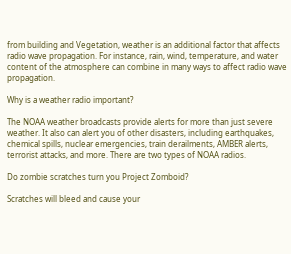from building and Vegetation, weather is an additional factor that affects radio wave propagation. For instance, rain, wind, temperature, and water content of the atmosphere can combine in many ways to affect radio wave propagation.

Why is a weather radio important?

The NOAA weather broadcasts provide alerts for more than just severe weather. It also can alert you of other disasters, including earthquakes, chemical spills, nuclear emergencies, train derailments, AMBER alerts, terrorist attacks, and more. There are two types of NOAA radios.

Do zombie scratches turn you Project Zomboid?

Scratches will bleed and cause your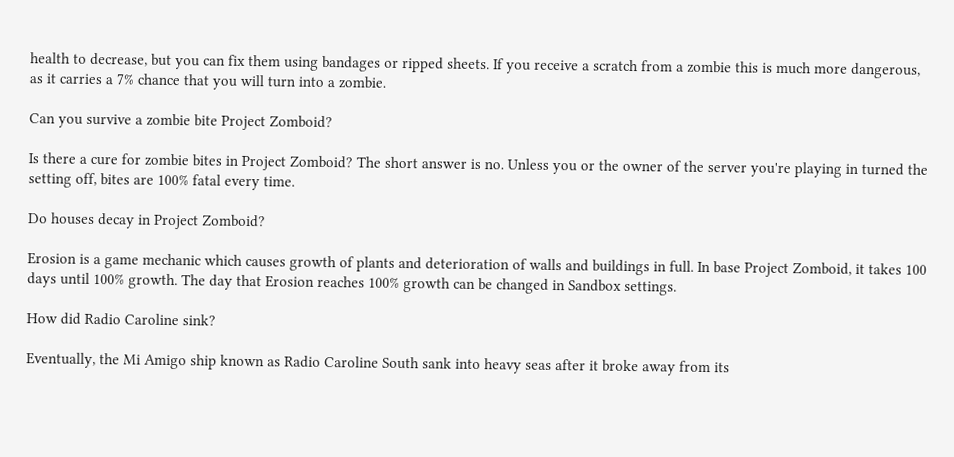health to decrease, but you can fix them using bandages or ripped sheets. If you receive a scratch from a zombie this is much more dangerous, as it carries a 7% chance that you will turn into a zombie.

Can you survive a zombie bite Project Zomboid?

Is there a cure for zombie bites in Project Zomboid? The short answer is no. Unless you or the owner of the server you're playing in turned the setting off, bites are 100% fatal every time.

Do houses decay in Project Zomboid?

Erosion is a game mechanic which causes growth of plants and deterioration of walls and buildings in full. In base Project Zomboid, it takes 100 days until 100% growth. The day that Erosion reaches 100% growth can be changed in Sandbox settings.

How did Radio Caroline sink?

Eventually, the Mi Amigo ship known as Radio Caroline South sank into heavy seas after it broke away from its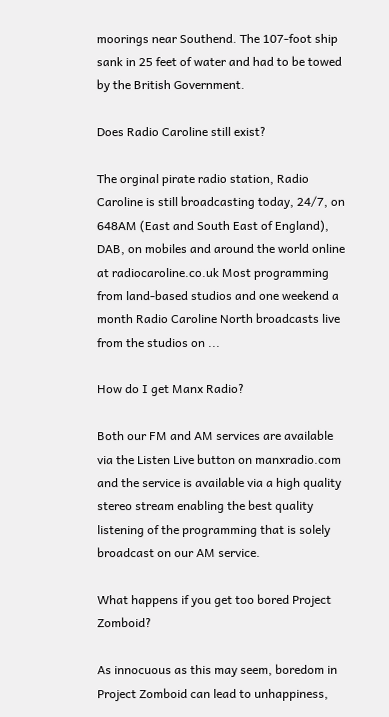moorings near Southend. The 107-foot ship sank in 25 feet of water and had to be towed by the British Government.

Does Radio Caroline still exist?

The orginal pirate radio station, Radio Caroline is still broadcasting today, 24/7, on 648AM (East and South East of England), DAB, on mobiles and around the world online at radiocaroline.co.uk Most programming from land-based studios and one weekend a month Radio Caroline North broadcasts live from the studios on ...

How do I get Manx Radio?

Both our FM and AM services are available via the Listen Live button on manxradio.com and the service is available via a high quality stereo stream enabling the best quality listening of the programming that is solely broadcast on our AM service.

What happens if you get too bored Project Zomboid?

As innocuous as this may seem, boredom in Project Zomboid can lead to unhappiness,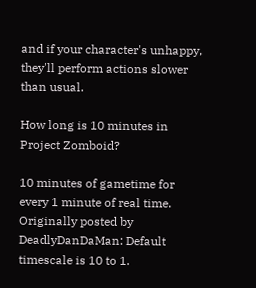and if your character's unhappy, they'll perform actions slower than usual.

How long is 10 minutes in Project Zomboid?

10 minutes of gametime for every 1 minute of real time. Originally posted by DeadlyDanDaMan: Default timescale is 10 to 1.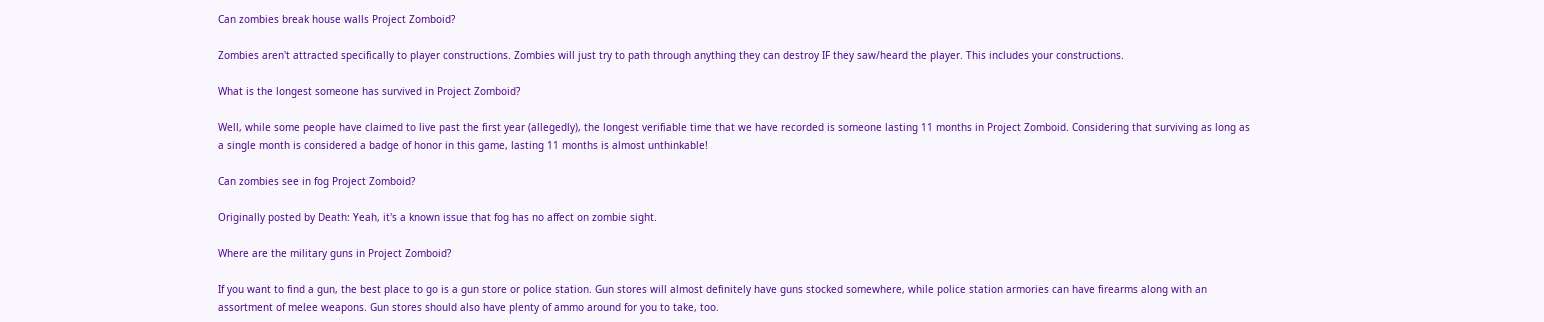Can zombies break house walls Project Zomboid?

Zombies aren't attracted specifically to player constructions. Zombies will just try to path through anything they can destroy IF they saw/heard the player. This includes your constructions.

What is the longest someone has survived in Project Zomboid?

Well, while some people have claimed to live past the first year (allegedly), the longest verifiable time that we have recorded is someone lasting 11 months in Project Zomboid. Considering that surviving as long as a single month is considered a badge of honor in this game, lasting 11 months is almost unthinkable!

Can zombies see in fog Project Zomboid?

Originally posted by Death: Yeah, it's a known issue that fog has no affect on zombie sight.

Where are the military guns in Project Zomboid?

If you want to find a gun, the best place to go is a gun store or police station. Gun stores will almost definitely have guns stocked somewhere, while police station armories can have firearms along with an assortment of melee weapons. Gun stores should also have plenty of ammo around for you to take, too.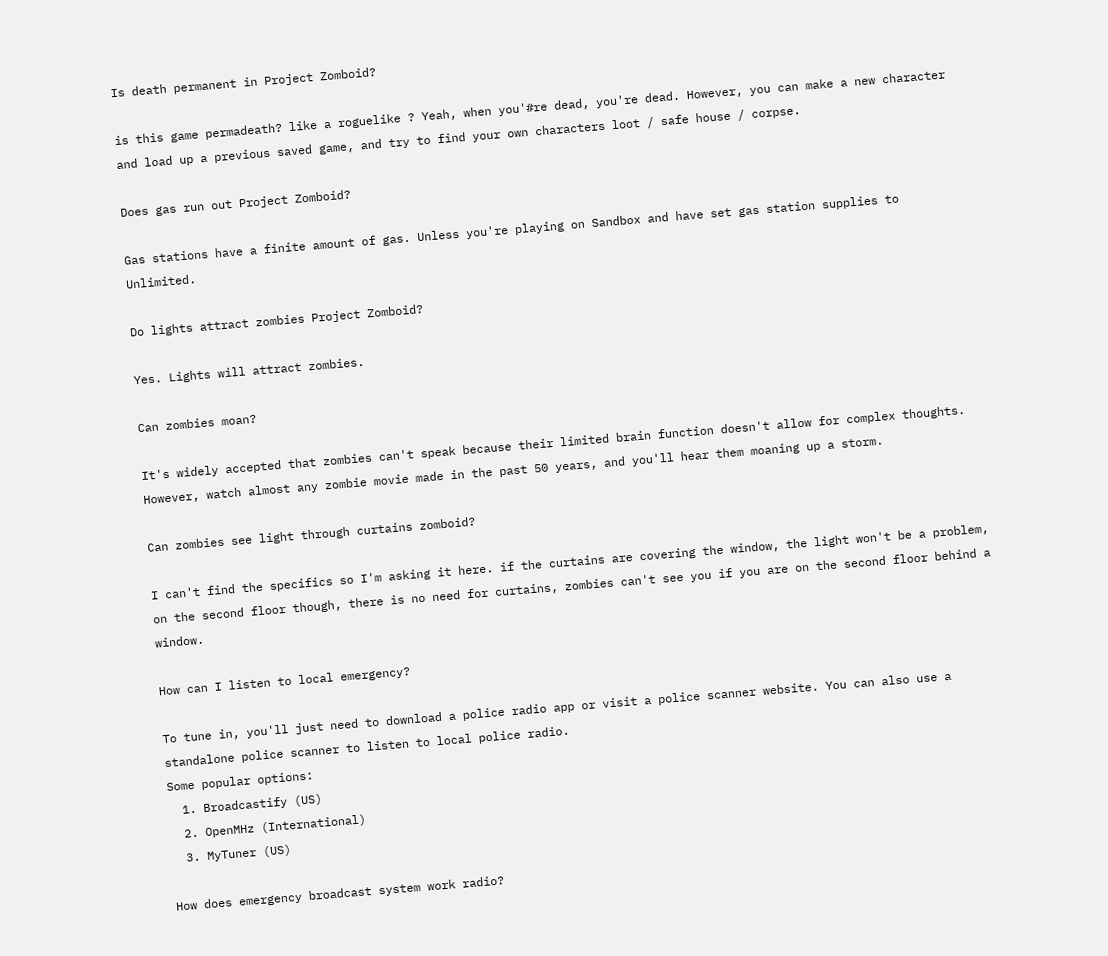Is death permanent in Project Zomboid?

is this game permadeath? like a roguelike ? Yeah, when you'#re dead, you're dead. However, you can make a new character and load up a previous saved game, and try to find your own characters loot / safe house / corpse.

Does gas run out Project Zomboid?

Gas stations have a finite amount of gas. Unless you're playing on Sandbox and have set gas station supplies to Unlimited.

Do lights attract zombies Project Zomboid?

Yes. Lights will attract zombies.

Can zombies moan?

It's widely accepted that zombies can't speak because their limited brain function doesn't allow for complex thoughts. However, watch almost any zombie movie made in the past 50 years, and you'll hear them moaning up a storm.

Can zombies see light through curtains zomboid?

I can't find the specifics so I'm asking it here. if the curtains are covering the window, the light won't be a problem, on the second floor though, there is no need for curtains, zombies can't see you if you are on the second floor behind a window.

How can I listen to local emergency?

To tune in, you'll just need to download a police radio app or visit a police scanner website. You can also use a standalone police scanner to listen to local police radio.
Some popular options:
  1. Broadcastify (US)
  2. OpenMHz (International)
  3. MyTuner (US)

How does emergency broadcast system work radio?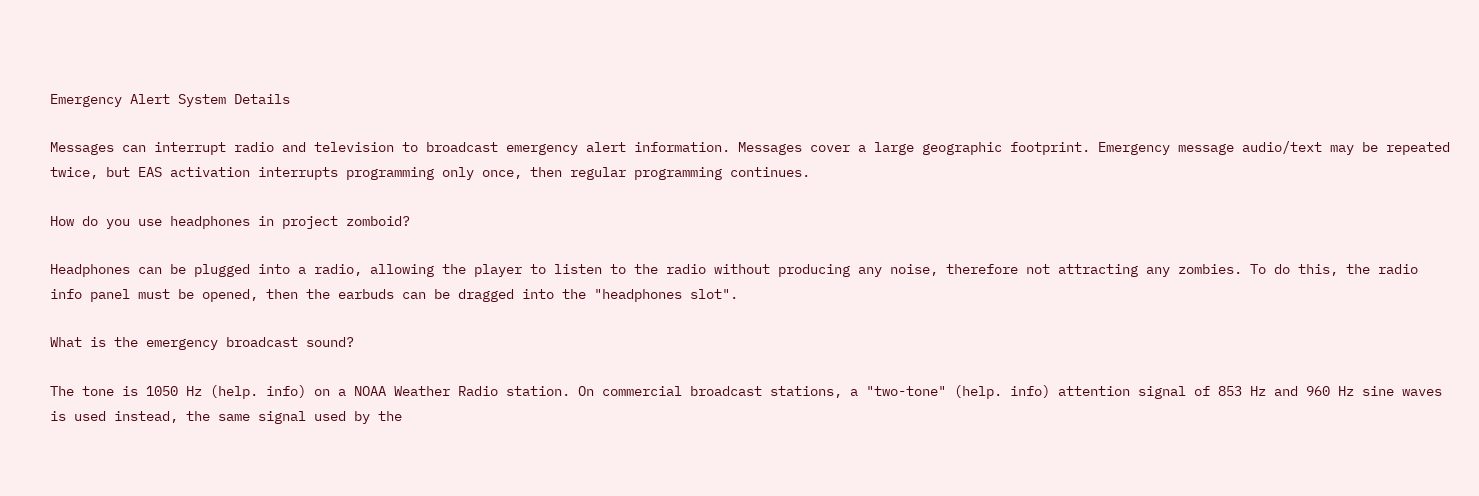Emergency Alert System Details

Messages can interrupt radio and television to broadcast emergency alert information. Messages cover a large geographic footprint. Emergency message audio/text may be repeated twice, but EAS activation interrupts programming only once, then regular programming continues.

How do you use headphones in project zomboid?

Headphones can be plugged into a radio, allowing the player to listen to the radio without producing any noise, therefore not attracting any zombies. To do this, the radio info panel must be opened, then the earbuds can be dragged into the "headphones slot".

What is the emergency broadcast sound?

The tone is 1050 Hz (help. info) on a NOAA Weather Radio station. On commercial broadcast stations, a "two-tone" (help. info) attention signal of 853 Hz and 960 Hz sine waves is used instead, the same signal used by the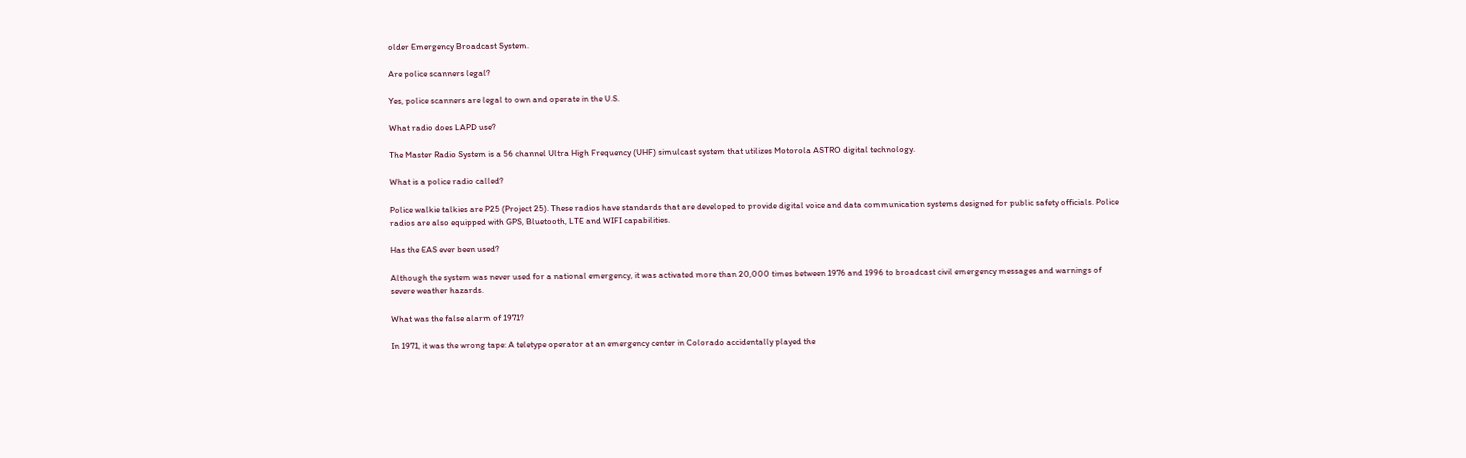older Emergency Broadcast System.

Are police scanners legal?

Yes, police scanners are legal to own and operate in the U.S.

What radio does LAPD use?

The Master Radio System is a 56 channel Ultra High Frequency (UHF) simulcast system that utilizes Motorola ASTRO digital technology.

What is a police radio called?

Police walkie talkies are P25 (Project 25). These radios have standards that are developed to provide digital voice and data communication systems designed for public safety officials. Police radios are also equipped with GPS, Bluetooth, LTE and WIFI capabilities.

Has the EAS ever been used?

Although the system was never used for a national emergency, it was activated more than 20,000 times between 1976 and 1996 to broadcast civil emergency messages and warnings of severe weather hazards.

What was the false alarm of 1971?

In 1971, it was the wrong tape: A teletype operator at an emergency center in Colorado accidentally played the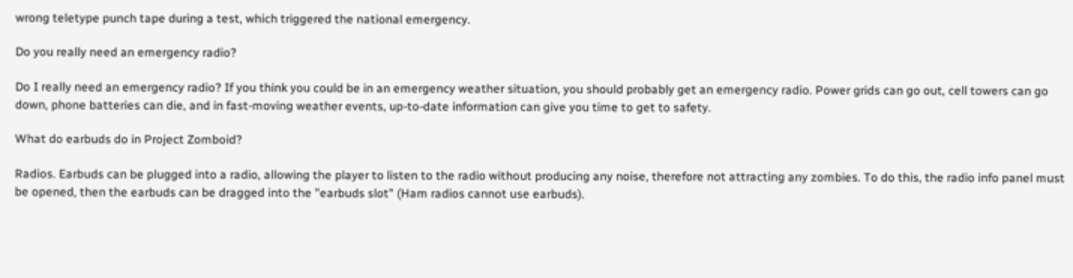wrong teletype punch tape during a test, which triggered the national emergency.

Do you really need an emergency radio?

Do I really need an emergency radio? If you think you could be in an emergency weather situation, you should probably get an emergency radio. Power grids can go out, cell towers can go down, phone batteries can die, and in fast-moving weather events, up-to-date information can give you time to get to safety.

What do earbuds do in Project Zomboid?

Radios. Earbuds can be plugged into a radio, allowing the player to listen to the radio without producing any noise, therefore not attracting any zombies. To do this, the radio info panel must be opened, then the earbuds can be dragged into the "earbuds slot" (Ham radios cannot use earbuds).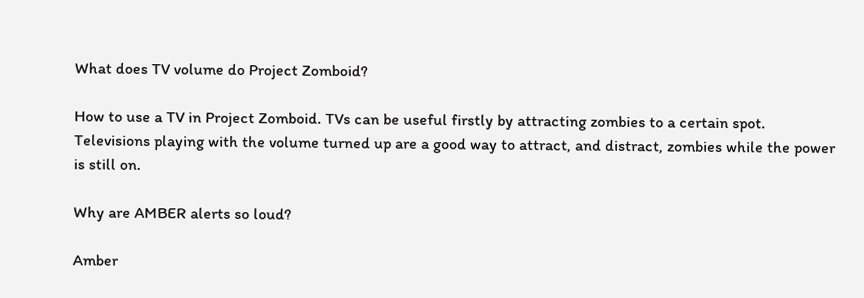What does TV volume do Project Zomboid?

How to use a TV in Project Zomboid. TVs can be useful firstly by attracting zombies to a certain spot. Televisions playing with the volume turned up are a good way to attract, and distract, zombies while the power is still on.

Why are AMBER alerts so loud?

Amber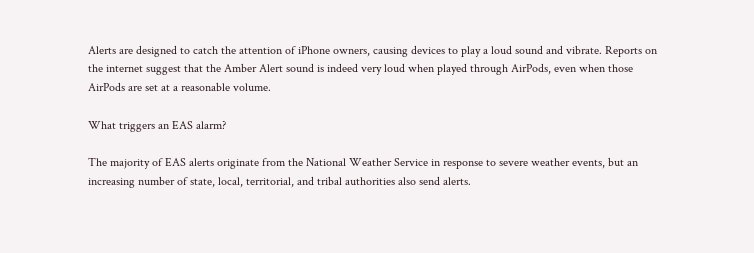Alerts are designed to catch the attention of iPhone owners, causing devices to play a loud sound and vibrate. Reports on the internet suggest that the Amber Alert sound is indeed very loud when played through AirPods, even when those AirPods are set at a reasonable volume.

What triggers an EAS alarm?

The majority of EAS alerts originate from the National Weather Service in response to severe weather events, but an increasing number of state, local, territorial, and tribal authorities also send alerts.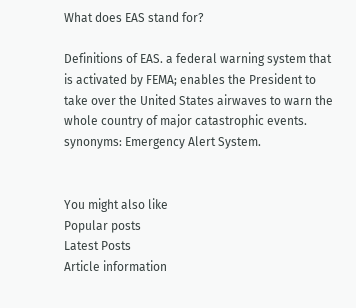What does EAS stand for?

Definitions of EAS. a federal warning system that is activated by FEMA; enables the President to take over the United States airwaves to warn the whole country of major catastrophic events. synonyms: Emergency Alert System.


You might also like
Popular posts
Latest Posts
Article information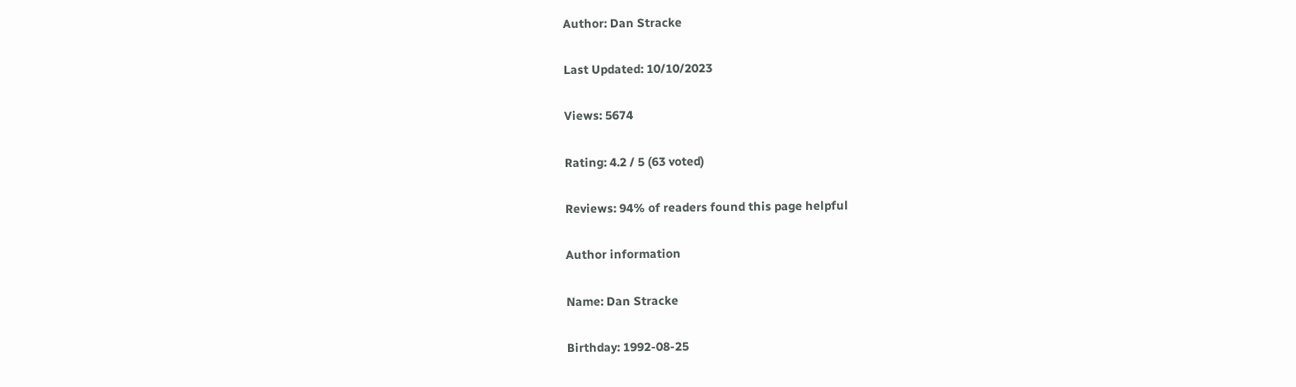Author: Dan Stracke

Last Updated: 10/10/2023

Views: 5674

Rating: 4.2 / 5 (63 voted)

Reviews: 94% of readers found this page helpful

Author information

Name: Dan Stracke

Birthday: 1992-08-25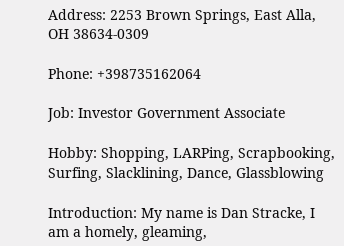Address: 2253 Brown Springs, East Alla, OH 38634-0309

Phone: +398735162064

Job: Investor Government Associate

Hobby: Shopping, LARPing, Scrapbooking, Surfing, Slacklining, Dance, Glassblowing

Introduction: My name is Dan Stracke, I am a homely, gleaming,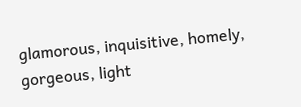glamorous, inquisitive, homely, gorgeous, light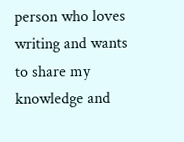person who loves writing and wants to share my knowledge and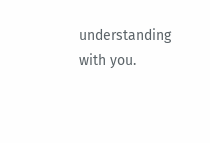understanding with you.